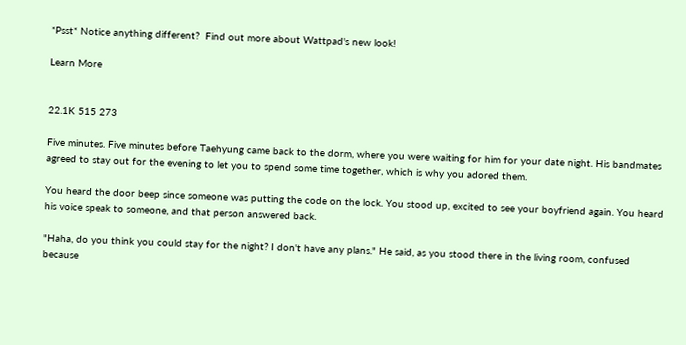*Psst* Notice anything different?  Find out more about Wattpad's new look!

Learn More


22.1K 515 273

Five minutes. Five minutes before Taehyung came back to the dorm, where you were waiting for him for your date night. His bandmates agreed to stay out for the evening to let you to spend some time together, which is why you adored them.

You heard the door beep since someone was putting the code on the lock. You stood up, excited to see your boyfriend again. You heard his voice speak to someone, and that person answered back.

"Haha, do you think you could stay for the night? I don't have any plans." He said, as you stood there in the living room, confused because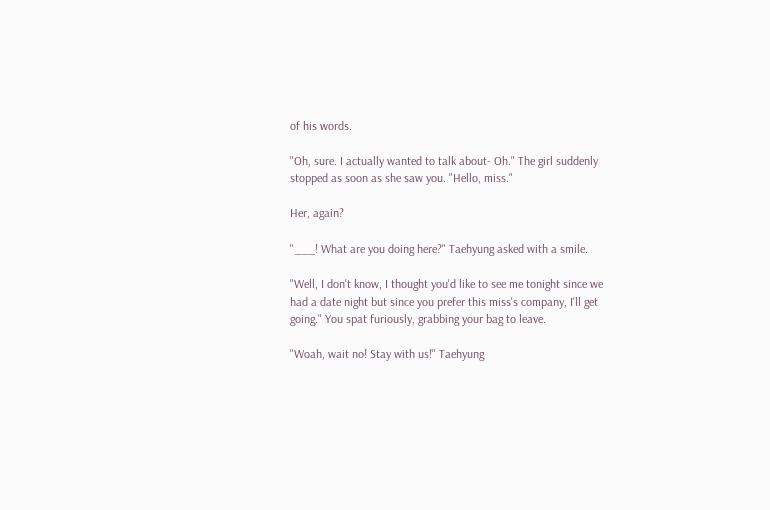of his words.

"Oh, sure. I actually wanted to talk about- Oh." The girl suddenly stopped as soon as she saw you. "Hello, miss."

Her, again?

"___! What are you doing here?" Taehyung asked with a smile.

"Well, I don't know, I thought you'd like to see me tonight since we had a date night but since you prefer this miss's company, I'll get going." You spat furiously, grabbing your bag to leave.

"Woah, wait no! Stay with us!" Taehyung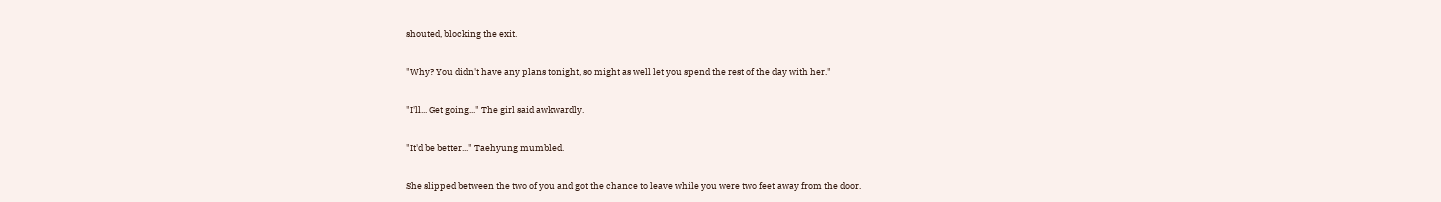shouted, blocking the exit.

"Why? You didn't have any plans tonight, so might as well let you spend the rest of the day with her."

"I'll... Get going..." The girl said awkwardly.

"It'd be better..." Taehyung mumbled.

She slipped between the two of you and got the chance to leave while you were two feet away from the door.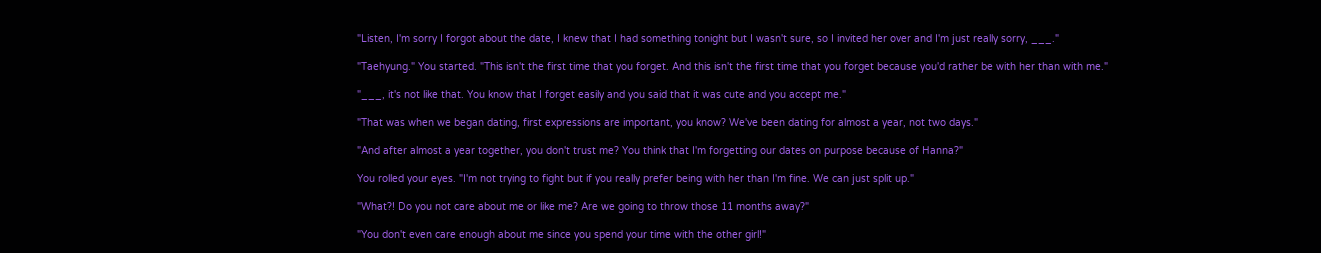"Listen, I'm sorry I forgot about the date, I knew that I had something tonight but I wasn't sure, so I invited her over and I'm just really sorry, ___."

"Taehyung." You started. "This isn't the first time that you forget. And this isn't the first time that you forget because you'd rather be with her than with me."

"___, it's not like that. You know that I forget easily and you said that it was cute and you accept me."

"That was when we began dating, first expressions are important, you know? We've been dating for almost a year, not two days."

"And after almost a year together, you don't trust me? You think that I'm forgetting our dates on purpose because of Hanna?"

You rolled your eyes. "I'm not trying to fight but if you really prefer being with her than I'm fine. We can just split up."

"What?! Do you not care about me or like me? Are we going to throw those 11 months away?"

"You don't even care enough about me since you spend your time with the other girl!"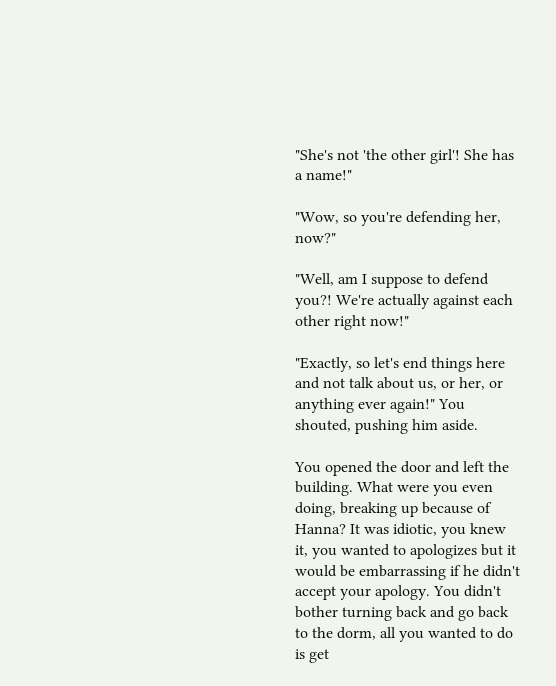"She's not 'the other girl'! She has a name!"

"Wow, so you're defending her, now?"

"Well, am I suppose to defend you?! We're actually against each other right now!"

"Exactly, so let's end things here and not talk about us, or her, or anything ever again!" You shouted, pushing him aside.

You opened the door and left the building. What were you even doing, breaking up because of Hanna? It was idiotic, you knew it, you wanted to apologizes but it would be embarrassing if he didn't accept your apology. You didn't bother turning back and go back to the dorm, all you wanted to do is get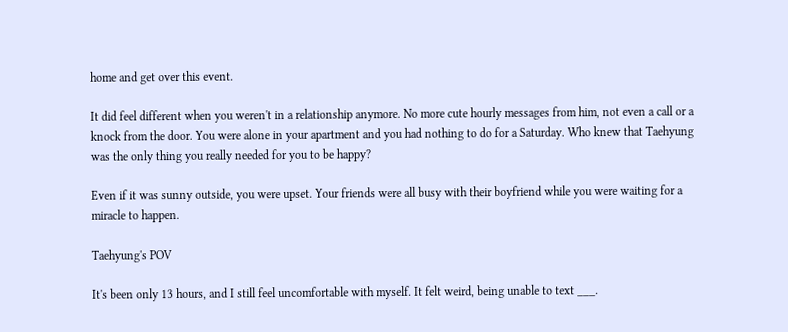home and get over this event.

It did feel different when you weren't in a relationship anymore. No more cute hourly messages from him, not even a call or a knock from the door. You were alone in your apartment and you had nothing to do for a Saturday. Who knew that Taehyung was the only thing you really needed for you to be happy?

Even if it was sunny outside, you were upset. Your friends were all busy with their boyfriend while you were waiting for a miracle to happen.

Taehyung's POV

It's been only 13 hours, and I still feel uncomfortable with myself. It felt weird, being unable to text ___.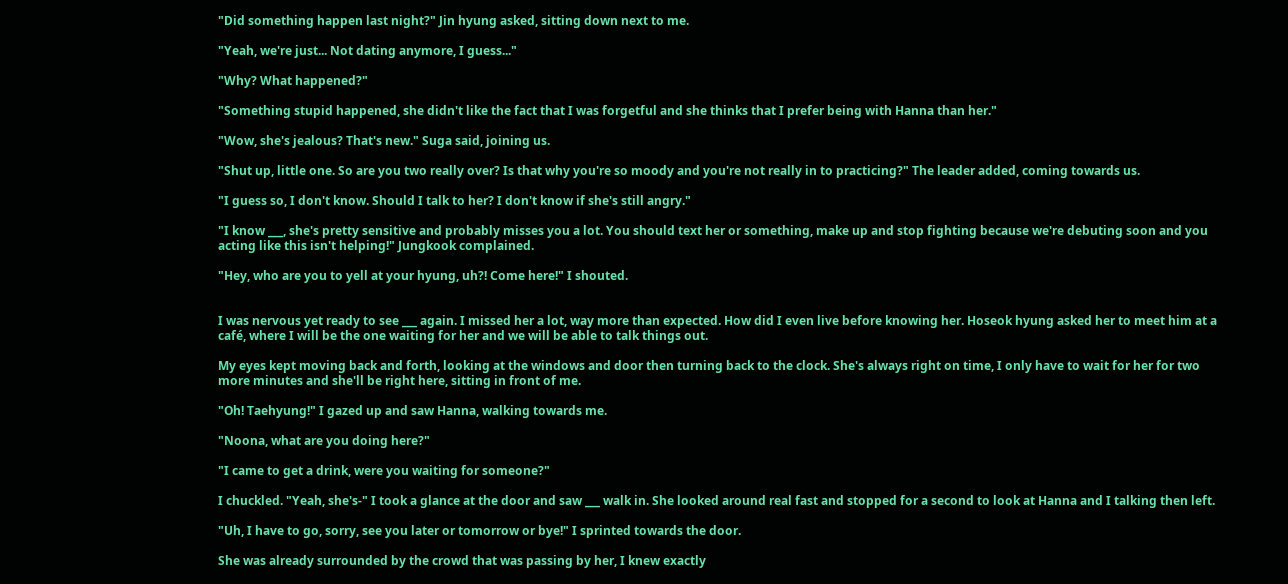"Did something happen last night?" Jin hyung asked, sitting down next to me.

"Yeah, we're just... Not dating anymore, I guess..."

"Why? What happened?"

"Something stupid happened, she didn't like the fact that I was forgetful and she thinks that I prefer being with Hanna than her."

"Wow, she's jealous? That's new." Suga said, joining us.

"Shut up, little one. So are you two really over? Is that why you're so moody and you're not really in to practicing?" The leader added, coming towards us.

"I guess so, I don't know. Should I talk to her? I don't know if she's still angry."

"I know ___, she's pretty sensitive and probably misses you a lot. You should text her or something, make up and stop fighting because we're debuting soon and you acting like this isn't helping!" Jungkook complained.

"Hey, who are you to yell at your hyung, uh?! Come here!" I shouted.


I was nervous yet ready to see ___ again. I missed her a lot, way more than expected. How did I even live before knowing her. Hoseok hyung asked her to meet him at a café, where I will be the one waiting for her and we will be able to talk things out.

My eyes kept moving back and forth, looking at the windows and door then turning back to the clock. She's always right on time, I only have to wait for her for two more minutes and she'll be right here, sitting in front of me.

"Oh! Taehyung!" I gazed up and saw Hanna, walking towards me.

"Noona, what are you doing here?"

"I came to get a drink, were you waiting for someone?"

I chuckled. "Yeah, she's-" I took a glance at the door and saw ___ walk in. She looked around real fast and stopped for a second to look at Hanna and I talking then left.

"Uh, I have to go, sorry, see you later or tomorrow or bye!" I sprinted towards the door.

She was already surrounded by the crowd that was passing by her, I knew exactly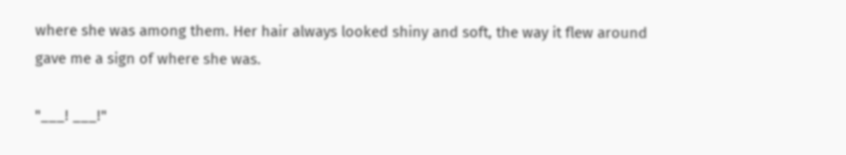where she was among them. Her hair always looked shiny and soft, the way it flew around gave me a sign of where she was.

"___! ___!"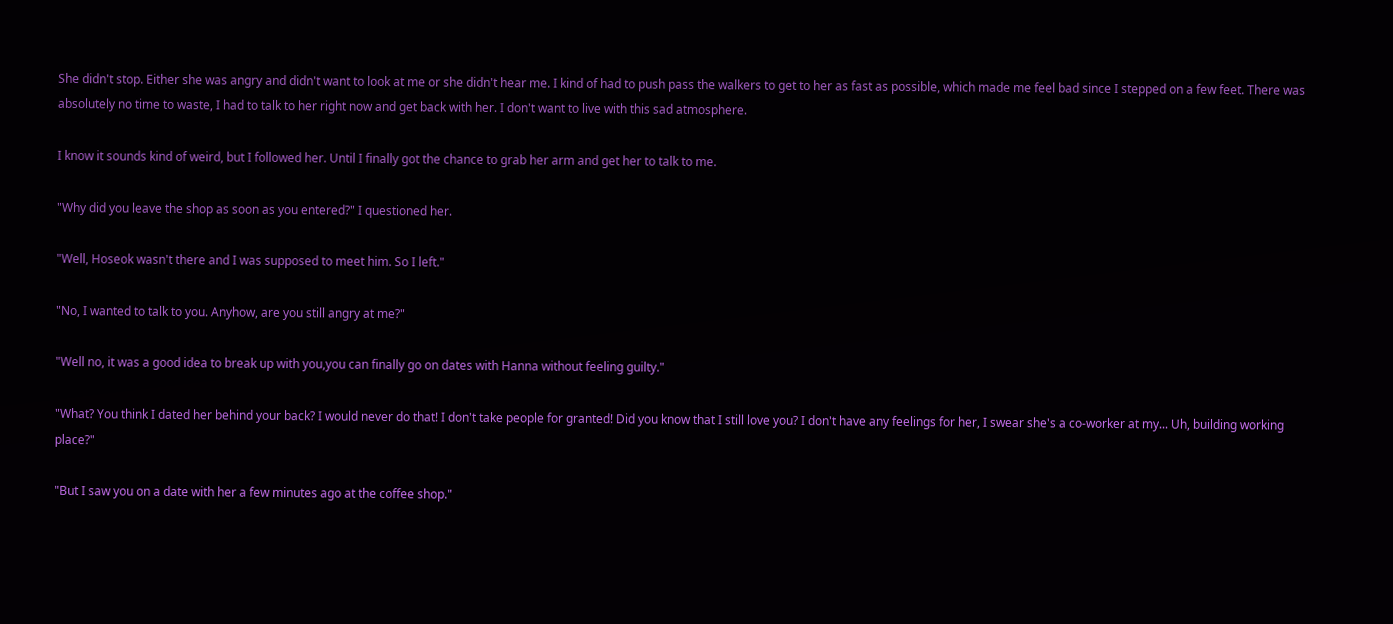She didn't stop. Either she was angry and didn't want to look at me or she didn't hear me. I kind of had to push pass the walkers to get to her as fast as possible, which made me feel bad since I stepped on a few feet. There was absolutely no time to waste, I had to talk to her right now and get back with her. I don't want to live with this sad atmosphere.

I know it sounds kind of weird, but I followed her. Until I finally got the chance to grab her arm and get her to talk to me.

"Why did you leave the shop as soon as you entered?" I questioned her.

"Well, Hoseok wasn't there and I was supposed to meet him. So I left."

"No, I wanted to talk to you. Anyhow, are you still angry at me?"

"Well no, it was a good idea to break up with you,you can finally go on dates with Hanna without feeling guilty."

"What? You think I dated her behind your back? I would never do that! I don't take people for granted! Did you know that I still love you? I don't have any feelings for her, I swear she's a co-worker at my... Uh, building working place?"

"But I saw you on a date with her a few minutes ago at the coffee shop."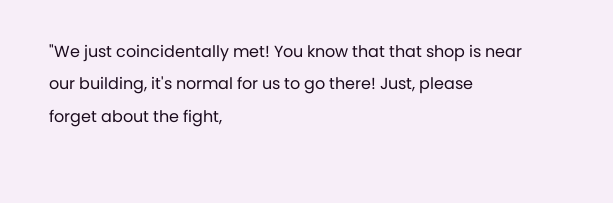"We just coincidentally met! You know that that shop is near our building, it's normal for us to go there! Just, please forget about the fight,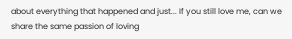about everything that happened and just... If you still love me, can we share the same passion of loving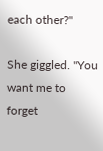each other?"

She giggled. "You want me to forget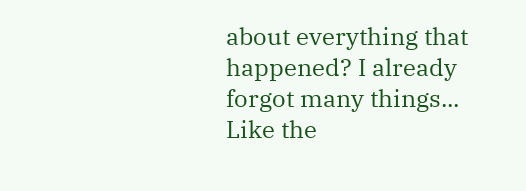about everything that happened? I already forgot many things... Like the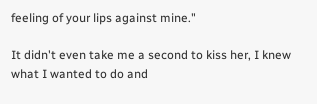feeling of your lips against mine."

It didn't even take me a second to kiss her, I knew what I wanted to do and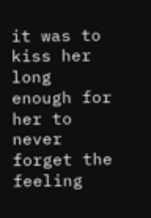it was to kiss her long enough for her to never forget the feeling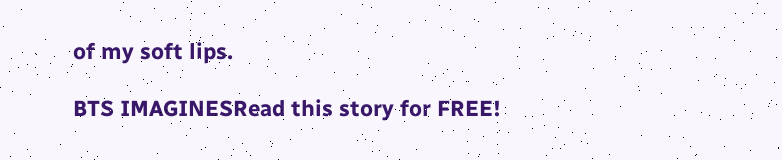of my soft lips.

BTS IMAGINESRead this story for FREE!